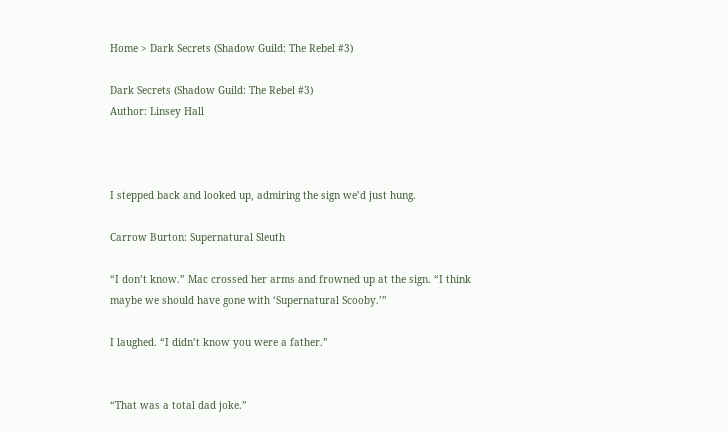Home > Dark Secrets (Shadow Guild: The Rebel #3)

Dark Secrets (Shadow Guild: The Rebel #3)
Author: Linsey Hall



I stepped back and looked up, admiring the sign we’d just hung.

Carrow Burton: Supernatural Sleuth

“I don’t know.” Mac crossed her arms and frowned up at the sign. “I think maybe we should have gone with ‘Supernatural Scooby.’”

I laughed. “I didn’t know you were a father.”


“That was a total dad joke.”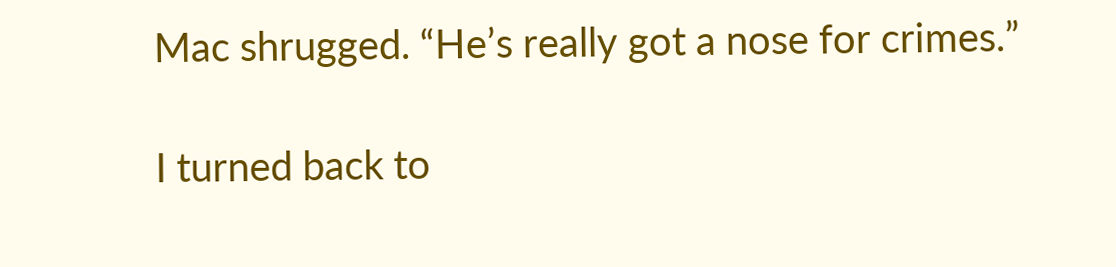Mac shrugged. “He’s really got a nose for crimes.”

I turned back to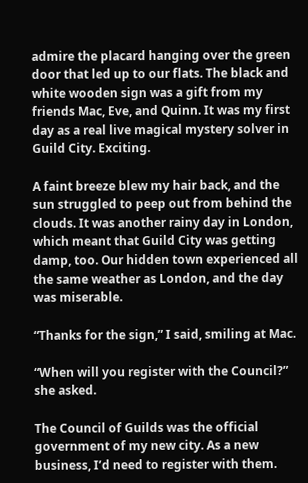admire the placard hanging over the green door that led up to our flats. The black and white wooden sign was a gift from my friends Mac, Eve, and Quinn. It was my first day as a real live magical mystery solver in Guild City. Exciting.

A faint breeze blew my hair back, and the sun struggled to peep out from behind the clouds. It was another rainy day in London, which meant that Guild City was getting damp, too. Our hidden town experienced all the same weather as London, and the day was miserable.

“Thanks for the sign,” I said, smiling at Mac.

“When will you register with the Council?” she asked.

The Council of Guilds was the official government of my new city. As a new business, I’d need to register with them.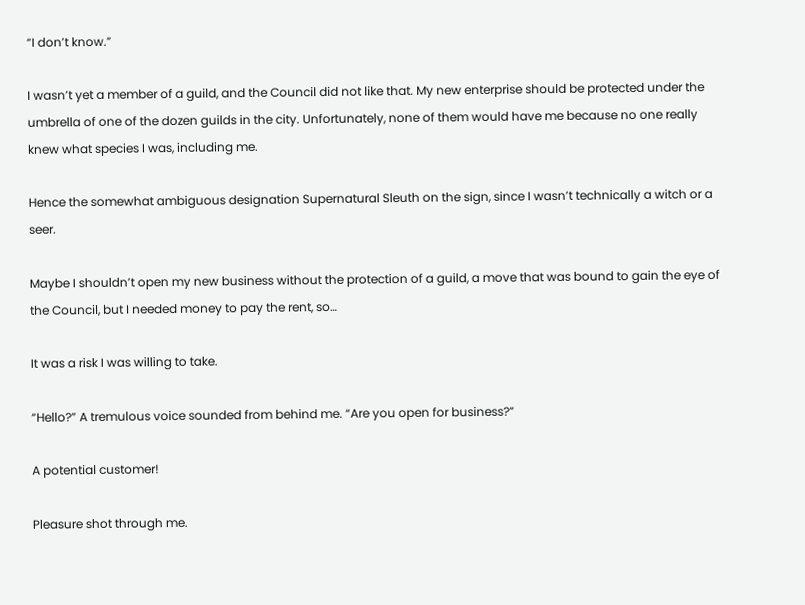“I don’t know.”

I wasn’t yet a member of a guild, and the Council did not like that. My new enterprise should be protected under the umbrella of one of the dozen guilds in the city. Unfortunately, none of them would have me because no one really knew what species I was, including me.

Hence the somewhat ambiguous designation Supernatural Sleuth on the sign, since I wasn’t technically a witch or a seer.

Maybe I shouldn’t open my new business without the protection of a guild, a move that was bound to gain the eye of the Council, but I needed money to pay the rent, so…

It was a risk I was willing to take.

“Hello?” A tremulous voice sounded from behind me. “Are you open for business?”

A potential customer!

Pleasure shot through me.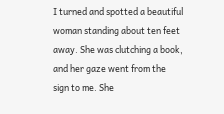I turned and spotted a beautiful woman standing about ten feet away. She was clutching a book, and her gaze went from the sign to me. She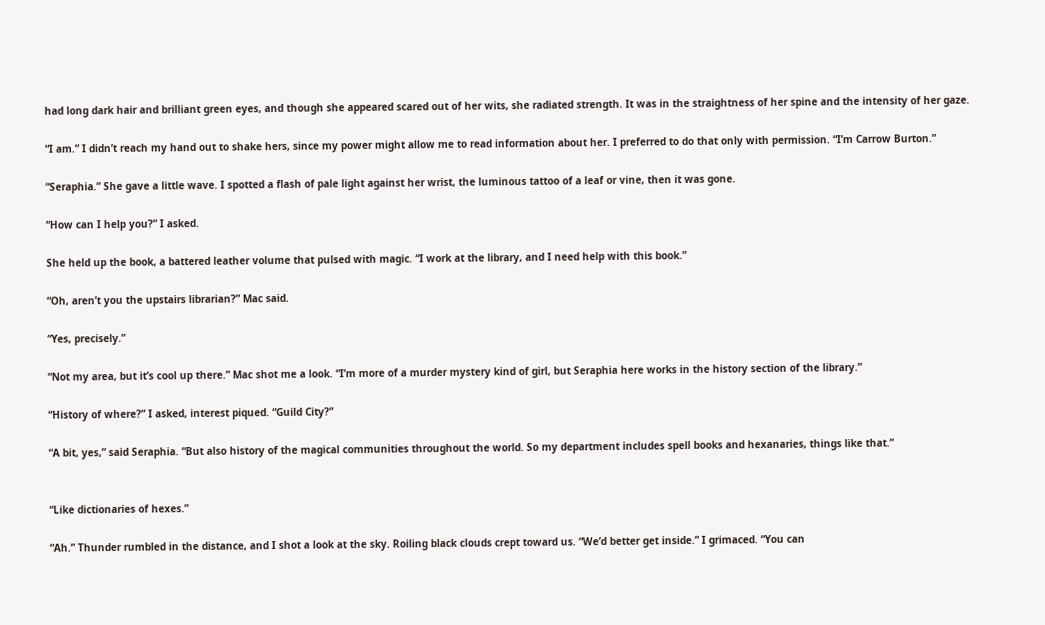had long dark hair and brilliant green eyes, and though she appeared scared out of her wits, she radiated strength. It was in the straightness of her spine and the intensity of her gaze.

“I am.” I didn’t reach my hand out to shake hers, since my power might allow me to read information about her. I preferred to do that only with permission. “I’m Carrow Burton.”

“Seraphia.” She gave a little wave. I spotted a flash of pale light against her wrist, the luminous tattoo of a leaf or vine, then it was gone.

“How can I help you?” I asked.

She held up the book, a battered leather volume that pulsed with magic. “I work at the library, and I need help with this book.”

“Oh, aren’t you the upstairs librarian?” Mac said.

“Yes, precisely.”

“Not my area, but it’s cool up there.” Mac shot me a look. “I’m more of a murder mystery kind of girl, but Seraphia here works in the history section of the library.”

“History of where?” I asked, interest piqued. “Guild City?”

“A bit, yes,” said Seraphia. “But also history of the magical communities throughout the world. So my department includes spell books and hexanaries, things like that.”


“Like dictionaries of hexes.”

“Ah.” Thunder rumbled in the distance, and I shot a look at the sky. Roiling black clouds crept toward us. “We’d better get inside.” I grimaced. “You can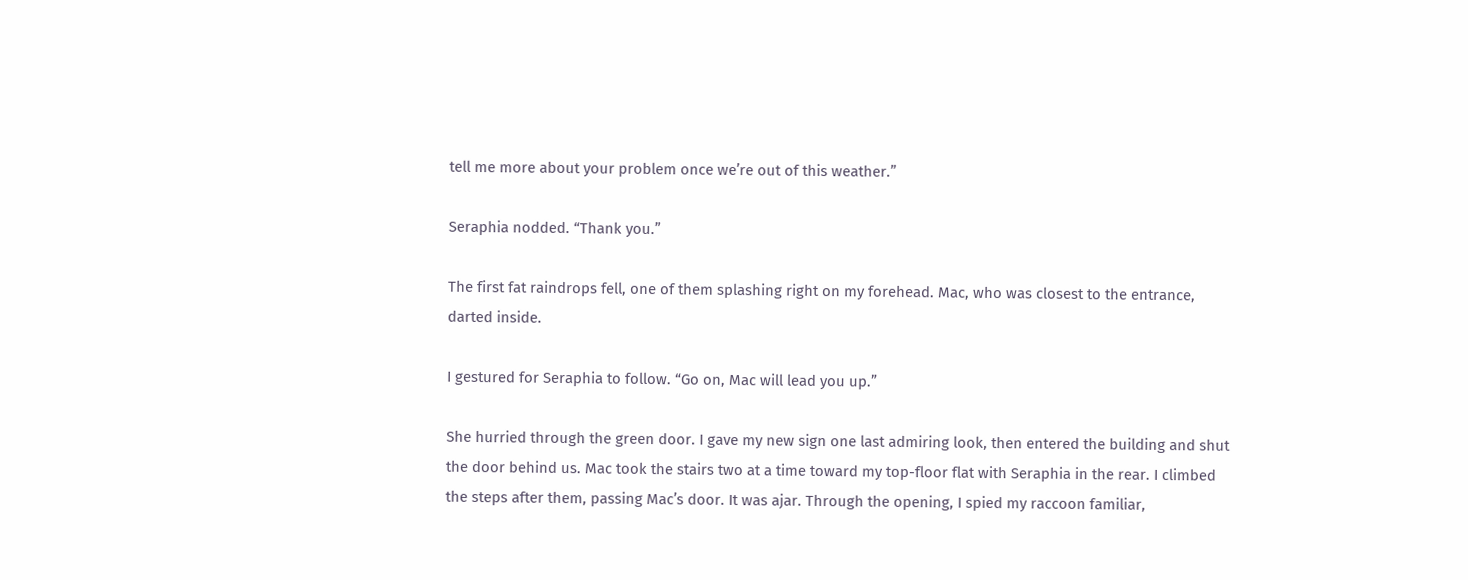tell me more about your problem once we’re out of this weather.”

Seraphia nodded. “Thank you.”

The first fat raindrops fell, one of them splashing right on my forehead. Mac, who was closest to the entrance, darted inside.

I gestured for Seraphia to follow. “Go on, Mac will lead you up.”

She hurried through the green door. I gave my new sign one last admiring look, then entered the building and shut the door behind us. Mac took the stairs two at a time toward my top-floor flat with Seraphia in the rear. I climbed the steps after them, passing Mac’s door. It was ajar. Through the opening, I spied my raccoon familiar,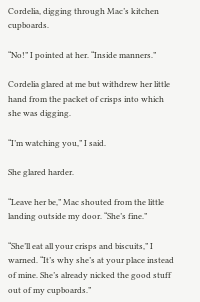Cordelia, digging through Mac’s kitchen cupboards.

“No!” I pointed at her. “Inside manners.”

Cordelia glared at me but withdrew her little hand from the packet of crisps into which she was digging.

“I’m watching you,” I said.

She glared harder.

“Leave her be,” Mac shouted from the little landing outside my door. “She’s fine.”

“She’ll eat all your crisps and biscuits,” I warned. “It’s why she’s at your place instead of mine. She’s already nicked the good stuff out of my cupboards.”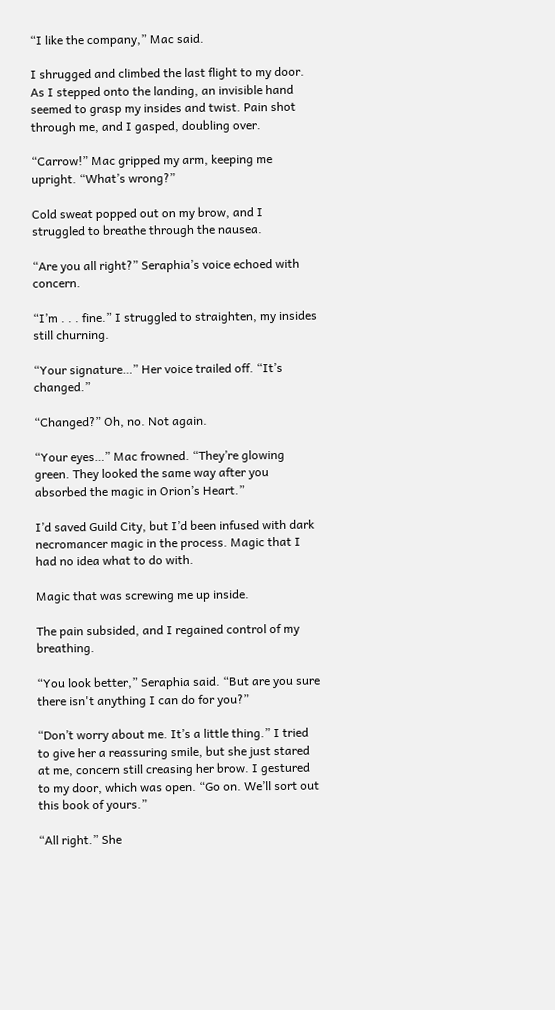“I like the company,” Mac said.

I shrugged and climbed the last flight to my door. As I stepped onto the landing, an invisible hand seemed to grasp my insides and twist. Pain shot through me, and I gasped, doubling over.

“Carrow!” Mac gripped my arm, keeping me upright. “What’s wrong?”

Cold sweat popped out on my brow, and I struggled to breathe through the nausea.

“Are you all right?” Seraphia’s voice echoed with concern.

“I’m . . . fine.” I struggled to straighten, my insides still churning.

“Your signature…” Her voice trailed off. “It’s changed.”

“Changed?” Oh, no. Not again.

“Your eyes…” Mac frowned. “They’re glowing green. They looked the same way after you absorbed the magic in Orion’s Heart.”

I’d saved Guild City, but I’d been infused with dark necromancer magic in the process. Magic that I had no idea what to do with.

Magic that was screwing me up inside.

The pain subsided, and I regained control of my breathing.

“You look better,” Seraphia said. “But are you sure there isn't anything I can do for you?”

“Don’t worry about me. It’s a little thing.” I tried to give her a reassuring smile, but she just stared at me, concern still creasing her brow. I gestured to my door, which was open. “Go on. We’ll sort out this book of yours.”

“All right.” She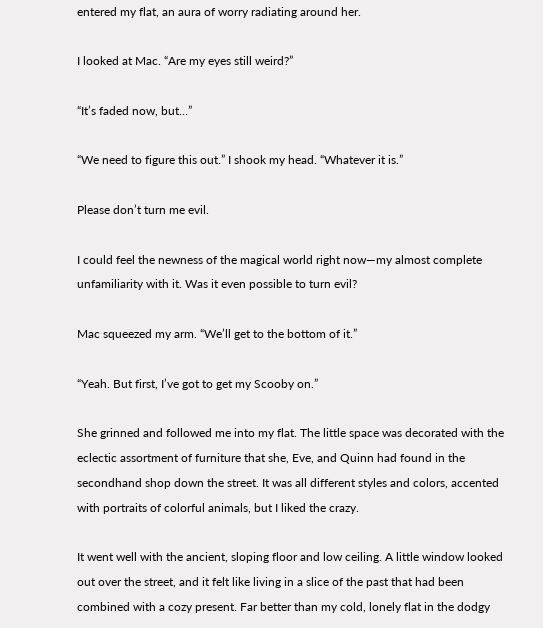entered my flat, an aura of worry radiating around her.

I looked at Mac. “Are my eyes still weird?”

“It’s faded now, but…”

“We need to figure this out.” I shook my head. “Whatever it is.”

Please don’t turn me evil.

I could feel the newness of the magical world right now—my almost complete unfamiliarity with it. Was it even possible to turn evil?

Mac squeezed my arm. “We’ll get to the bottom of it.”

“Yeah. But first, I’ve got to get my Scooby on.”

She grinned and followed me into my flat. The little space was decorated with the eclectic assortment of furniture that she, Eve, and Quinn had found in the secondhand shop down the street. It was all different styles and colors, accented with portraits of colorful animals, but I liked the crazy.

It went well with the ancient, sloping floor and low ceiling. A little window looked out over the street, and it felt like living in a slice of the past that had been combined with a cozy present. Far better than my cold, lonely flat in the dodgy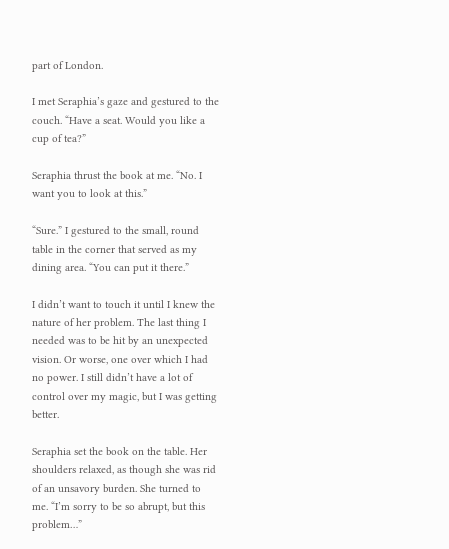part of London.

I met Seraphia’s gaze and gestured to the couch. “Have a seat. Would you like a cup of tea?”

Seraphia thrust the book at me. “No. I want you to look at this.”

“Sure.” I gestured to the small, round table in the corner that served as my dining area. “You can put it there.”

I didn’t want to touch it until I knew the nature of her problem. The last thing I needed was to be hit by an unexpected vision. Or worse, one over which I had no power. I still didn’t have a lot of control over my magic, but I was getting better.

Seraphia set the book on the table. Her shoulders relaxed, as though she was rid of an unsavory burden. She turned to me. “I’m sorry to be so abrupt, but this problem…”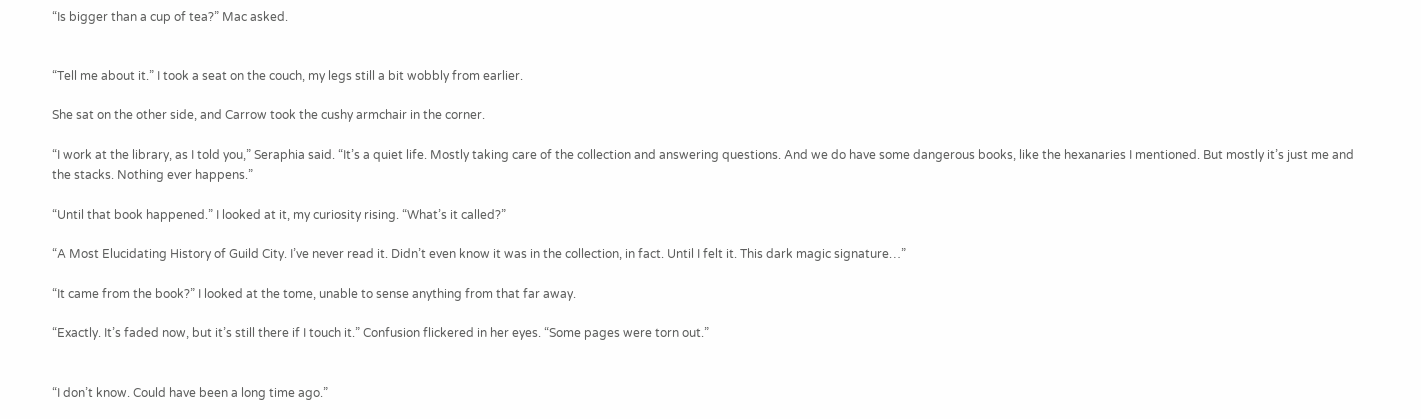“Is bigger than a cup of tea?” Mac asked.


“Tell me about it.” I took a seat on the couch, my legs still a bit wobbly from earlier.

She sat on the other side, and Carrow took the cushy armchair in the corner.

“I work at the library, as I told you,” Seraphia said. “It’s a quiet life. Mostly taking care of the collection and answering questions. And we do have some dangerous books, like the hexanaries I mentioned. But mostly it’s just me and the stacks. Nothing ever happens.”

“Until that book happened.” I looked at it, my curiosity rising. “What’s it called?”

“A Most Elucidating History of Guild City. I’ve never read it. Didn’t even know it was in the collection, in fact. Until I felt it. This dark magic signature…”

“It came from the book?” I looked at the tome, unable to sense anything from that far away.

“Exactly. It’s faded now, but it’s still there if I touch it.” Confusion flickered in her eyes. “Some pages were torn out.”


“I don’t know. Could have been a long time ago.”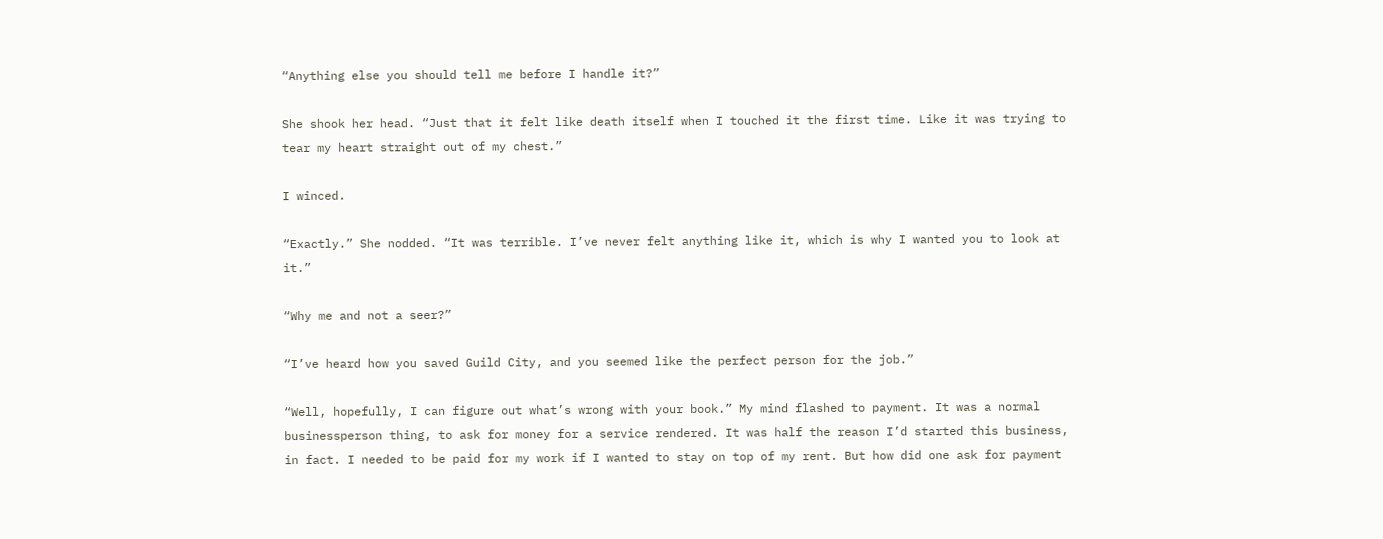“Anything else you should tell me before I handle it?”

She shook her head. “Just that it felt like death itself when I touched it the first time. Like it was trying to tear my heart straight out of my chest.”

I winced.

“Exactly.” She nodded. “It was terrible. I’ve never felt anything like it, which is why I wanted you to look at it.”

“Why me and not a seer?”

“I’ve heard how you saved Guild City, and you seemed like the perfect person for the job.”

“Well, hopefully, I can figure out what’s wrong with your book.” My mind flashed to payment. It was a normal businessperson thing, to ask for money for a service rendered. It was half the reason I’d started this business, in fact. I needed to be paid for my work if I wanted to stay on top of my rent. But how did one ask for payment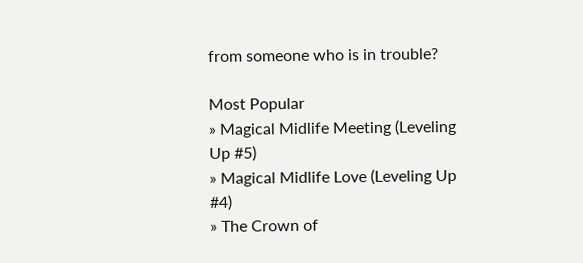from someone who is in trouble?

Most Popular
» Magical Midlife Meeting (Leveling Up #5)
» Magical Midlife Love (Leveling Up #4)
» The Crown of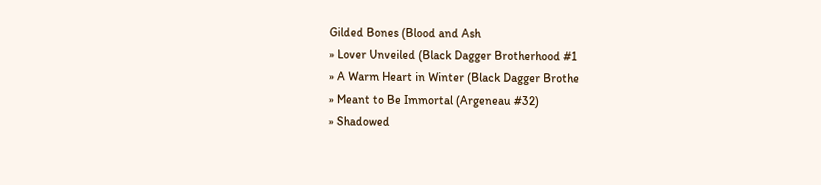Gilded Bones (Blood and Ash
» Lover Unveiled (Black Dagger Brotherhood #1
» A Warm Heart in Winter (Black Dagger Brothe
» Meant to Be Immortal (Argeneau #32)
» Shadowed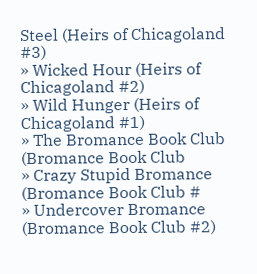Steel (Heirs of Chicagoland #3)
» Wicked Hour (Heirs of Chicagoland #2)
» Wild Hunger (Heirs of Chicagoland #1)
» The Bromance Book Club (Bromance Book Club
» Crazy Stupid Bromance (Bromance Book Club #
» Undercover Bromance (Bromance Book Club #2)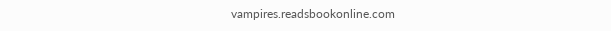vampires.readsbookonline.com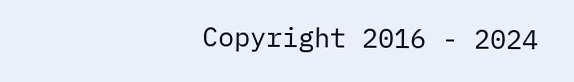Copyright 2016 - 2024